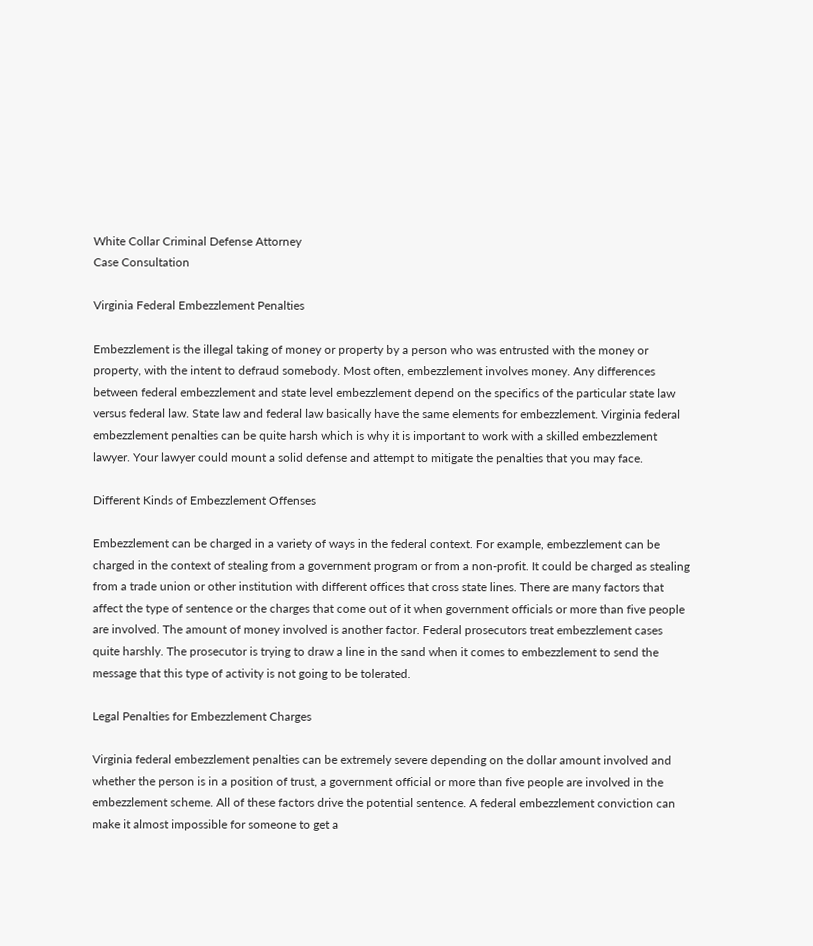White Collar Criminal Defense Attorney
Case Consultation

Virginia Federal Embezzlement Penalties

Embezzlement is the illegal taking of money or property by a person who was entrusted with the money or property, with the intent to defraud somebody. Most often, embezzlement involves money. Any differences between federal embezzlement and state level embezzlement depend on the specifics of the particular state law versus federal law. State law and federal law basically have the same elements for embezzlement. Virginia federal embezzlement penalties can be quite harsh which is why it is important to work with a skilled embezzlement lawyer. Your lawyer could mount a solid defense and attempt to mitigate the penalties that you may face.

Different Kinds of Embezzlement Offenses

Embezzlement can be charged in a variety of ways in the federal context. For example, embezzlement can be charged in the context of stealing from a government program or from a non-profit. It could be charged as stealing from a trade union or other institution with different offices that cross state lines. There are many factors that affect the type of sentence or the charges that come out of it when government officials or more than five people are involved. The amount of money involved is another factor. Federal prosecutors treat embezzlement cases quite harshly. The prosecutor is trying to draw a line in the sand when it comes to embezzlement to send the message that this type of activity is not going to be tolerated.

Legal Penalties for Embezzlement Charges

Virginia federal embezzlement penalties can be extremely severe depending on the dollar amount involved and whether the person is in a position of trust, a government official or more than five people are involved in the embezzlement scheme. All of these factors drive the potential sentence. A federal embezzlement conviction can make it almost impossible for someone to get a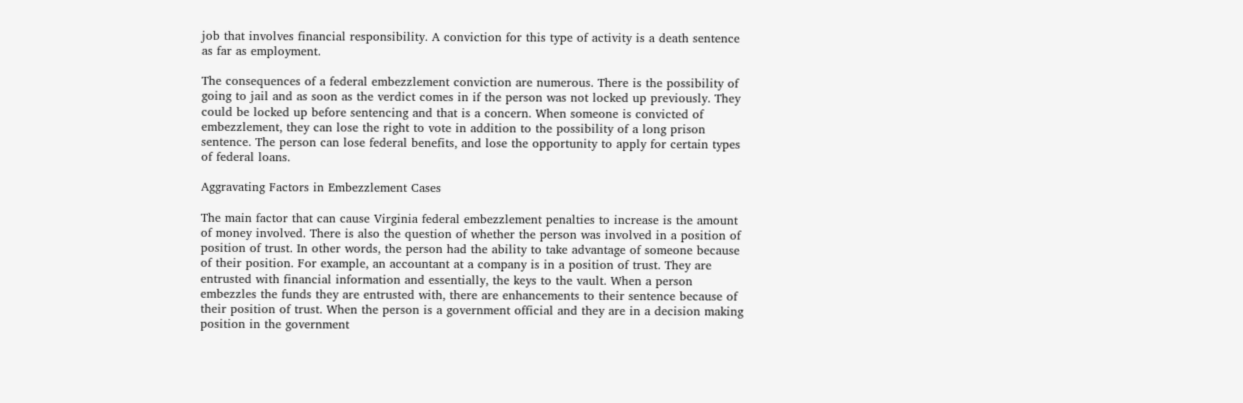job that involves financial responsibility. A conviction for this type of activity is a death sentence as far as employment.

The consequences of a federal embezzlement conviction are numerous. There is the possibility of going to jail and as soon as the verdict comes in if the person was not locked up previously. They could be locked up before sentencing and that is a concern. When someone is convicted of embezzlement, they can lose the right to vote in addition to the possibility of a long prison sentence. The person can lose federal benefits, and lose the opportunity to apply for certain types of federal loans.

Aggravating Factors in Embezzlement Cases

The main factor that can cause Virginia federal embezzlement penalties to increase is the amount of money involved. There is also the question of whether the person was involved in a position of position of trust. In other words, the person had the ability to take advantage of someone because of their position. For example, an accountant at a company is in a position of trust. They are entrusted with financial information and essentially, the keys to the vault. When a person embezzles the funds they are entrusted with, there are enhancements to their sentence because of their position of trust. When the person is a government official and they are in a decision making position in the government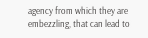agency from which they are embezzling, that can lead to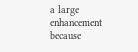a large enhancement because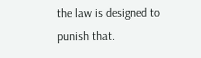the law is designed to punish that.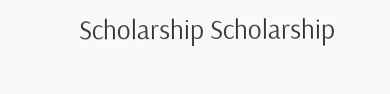Scholarship Scholarship